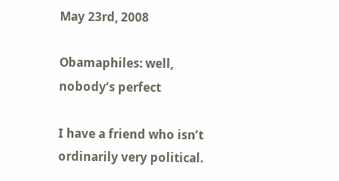May 23rd, 2008

Obamaphiles: well, nobody’s perfect

I have a friend who isn’t ordinarily very political.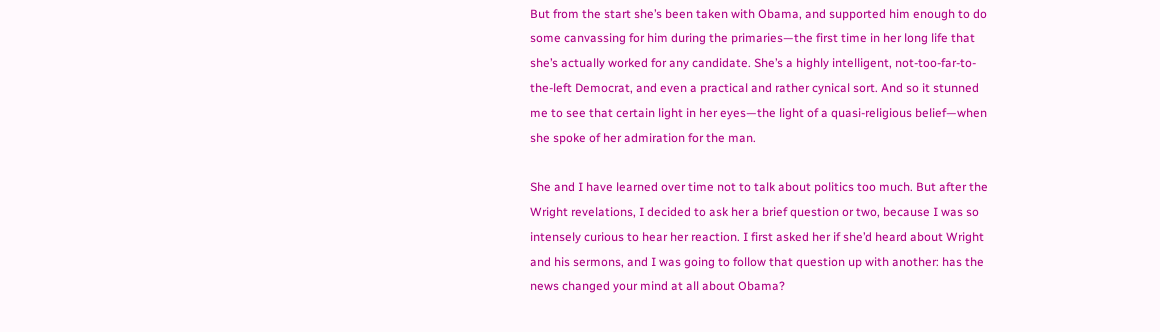But from the start she’s been taken with Obama, and supported him enough to do some canvassing for him during the primaries—the first time in her long life that she’s actually worked for any candidate. She’s a highly intelligent, not-too-far-to-the-left Democrat, and even a practical and rather cynical sort. And so it stunned me to see that certain light in her eyes—the light of a quasi-religious belief—when she spoke of her admiration for the man.

She and I have learned over time not to talk about politics too much. But after the Wright revelations, I decided to ask her a brief question or two, because I was so intensely curious to hear her reaction. I first asked her if she’d heard about Wright and his sermons, and I was going to follow that question up with another: has the news changed your mind at all about Obama?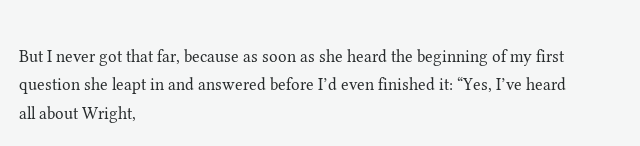But I never got that far, because as soon as she heard the beginning of my first question she leapt in and answered before I’d even finished it: “Yes, I’ve heard all about Wright,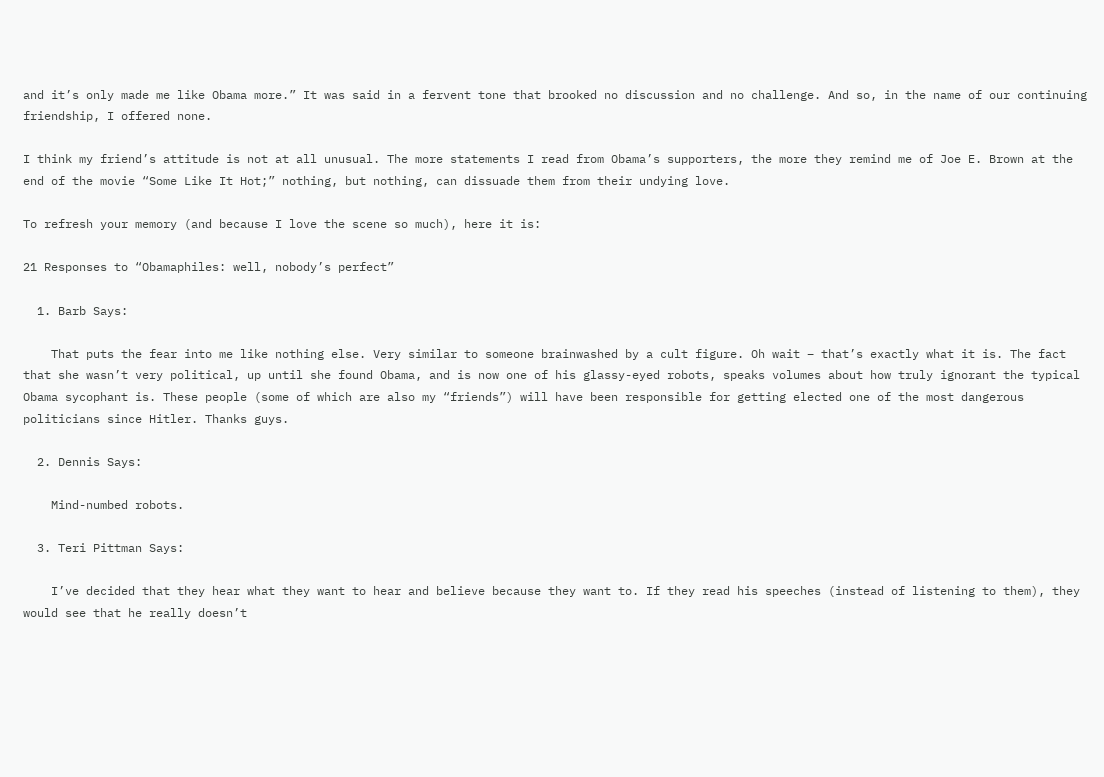and it’s only made me like Obama more.” It was said in a fervent tone that brooked no discussion and no challenge. And so, in the name of our continuing friendship, I offered none.

I think my friend’s attitude is not at all unusual. The more statements I read from Obama’s supporters, the more they remind me of Joe E. Brown at the end of the movie “Some Like It Hot;” nothing, but nothing, can dissuade them from their undying love.

To refresh your memory (and because I love the scene so much), here it is:

21 Responses to “Obamaphiles: well, nobody’s perfect”

  1. Barb Says:

    That puts the fear into me like nothing else. Very similar to someone brainwashed by a cult figure. Oh wait – that’s exactly what it is. The fact that she wasn’t very political, up until she found Obama, and is now one of his glassy-eyed robots, speaks volumes about how truly ignorant the typical Obama sycophant is. These people (some of which are also my “friends”) will have been responsible for getting elected one of the most dangerous politicians since Hitler. Thanks guys.

  2. Dennis Says:

    Mind-numbed robots.

  3. Teri Pittman Says:

    I’ve decided that they hear what they want to hear and believe because they want to. If they read his speeches (instead of listening to them), they would see that he really doesn’t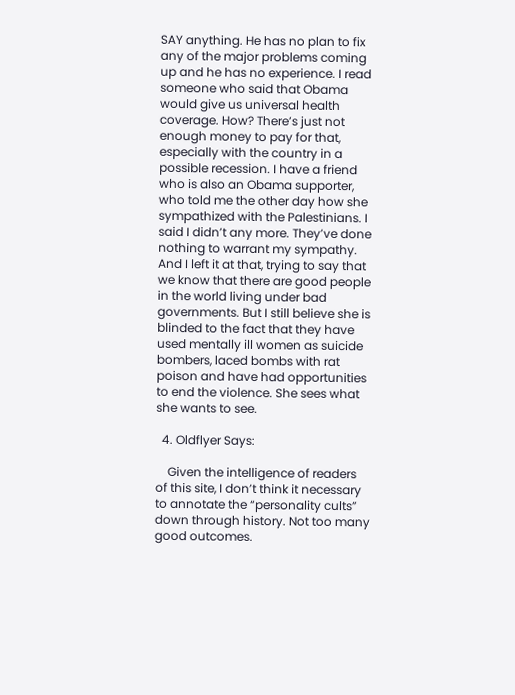SAY anything. He has no plan to fix any of the major problems coming up and he has no experience. I read someone who said that Obama would give us universal health coverage. How? There’s just not enough money to pay for that, especially with the country in a possible recession. I have a friend who is also an Obama supporter, who told me the other day how she sympathized with the Palestinians. I said I didn’t any more. They’ve done nothing to warrant my sympathy. And I left it at that, trying to say that we know that there are good people in the world living under bad governments. But I still believe she is blinded to the fact that they have used mentally ill women as suicide bombers, laced bombs with rat poison and have had opportunities to end the violence. She sees what she wants to see.

  4. Oldflyer Says:

    Given the intelligence of readers of this site, I don’t think it necessary to annotate the “personality cults” down through history. Not too many good outcomes.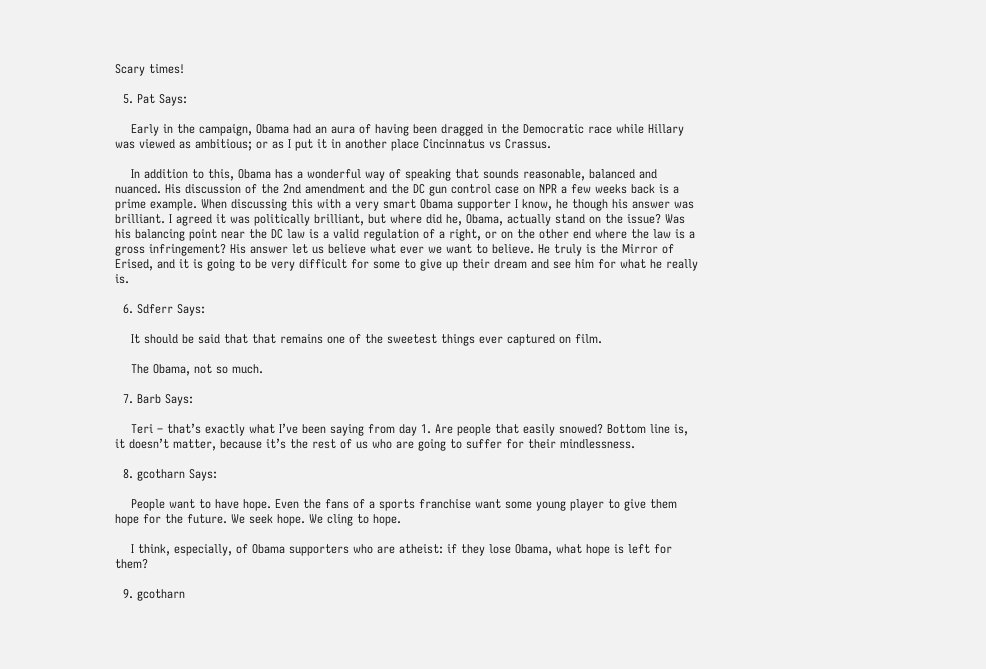Scary times!

  5. Pat Says:

    Early in the campaign, Obama had an aura of having been dragged in the Democratic race while Hillary was viewed as ambitious; or as I put it in another place Cincinnatus vs Crassus.

    In addition to this, Obama has a wonderful way of speaking that sounds reasonable, balanced and nuanced. His discussion of the 2nd amendment and the DC gun control case on NPR a few weeks back is a prime example. When discussing this with a very smart Obama supporter I know, he though his answer was brilliant. I agreed it was politically brilliant, but where did he, Obama, actually stand on the issue? Was his balancing point near the DC law is a valid regulation of a right, or on the other end where the law is a gross infringement? His answer let us believe what ever we want to believe. He truly is the Mirror of Erised, and it is going to be very difficult for some to give up their dream and see him for what he really is.

  6. Sdferr Says:

    It should be said that that remains one of the sweetest things ever captured on film.

    The Obama, not so much.

  7. Barb Says:

    Teri – that’s exactly what I’ve been saying from day 1. Are people that easily snowed? Bottom line is, it doesn’t matter, because it’s the rest of us who are going to suffer for their mindlessness.

  8. gcotharn Says:

    People want to have hope. Even the fans of a sports franchise want some young player to give them hope for the future. We seek hope. We cling to hope.

    I think, especially, of Obama supporters who are atheist: if they lose Obama, what hope is left for them?

  9. gcotharn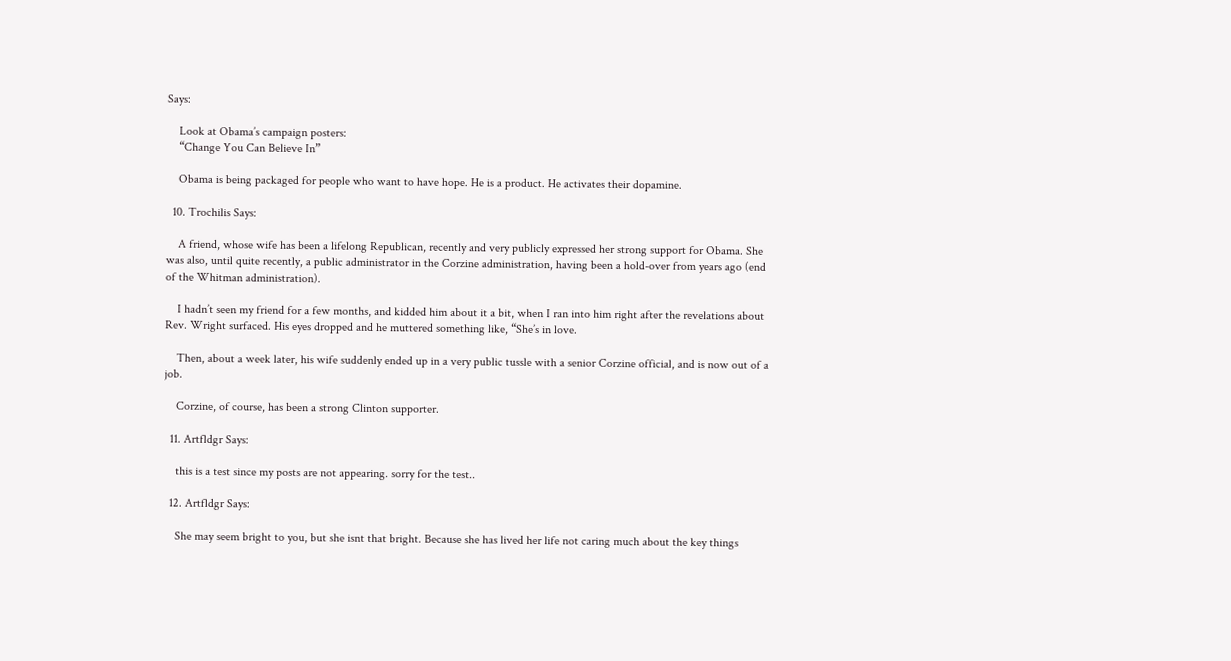Says:

    Look at Obama’s campaign posters:
    “Change You Can Believe In”

    Obama is being packaged for people who want to have hope. He is a product. He activates their dopamine.

  10. Trochilis Says:

    A friend, whose wife has been a lifelong Republican, recently and very publicly expressed her strong support for Obama. She was also, until quite recently, a public administrator in the Corzine administration, having been a hold-over from years ago (end of the Whitman administration).

    I hadn’t seen my friend for a few months, and kidded him about it a bit, when I ran into him right after the revelations about Rev. Wright surfaced. His eyes dropped and he muttered something like, “She’s in love.

    Then, about a week later, his wife suddenly ended up in a very public tussle with a senior Corzine official, and is now out of a job.

    Corzine, of course, has been a strong Clinton supporter.

  11. Artfldgr Says:

    this is a test since my posts are not appearing. sorry for the test..

  12. Artfldgr Says:

    She may seem bright to you, but she isnt that bright. Because she has lived her life not caring much about the key things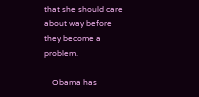that she should care about way before they become a problem.

    Obama has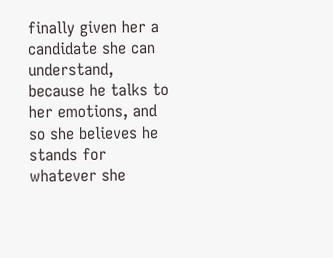finally given her a candidate she can understand, because he talks to her emotions, and so she believes he stands for whatever she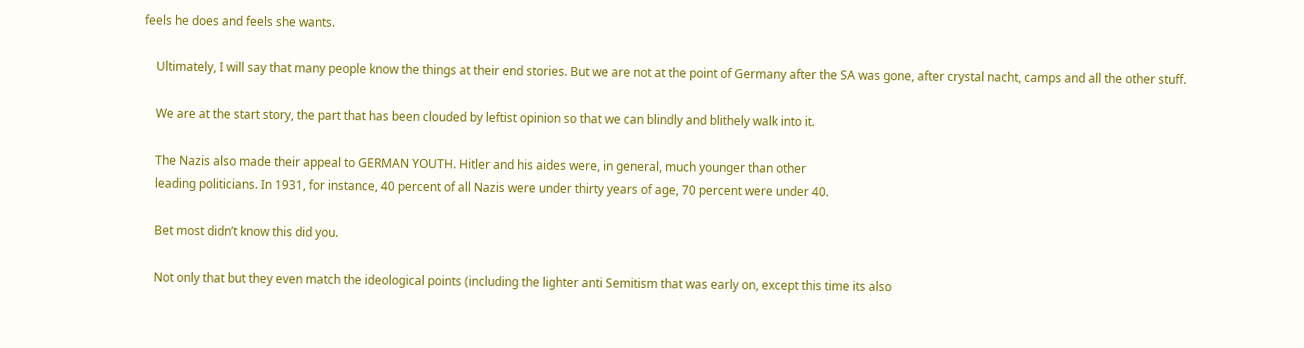feels he does and feels she wants.

    Ultimately, I will say that many people know the things at their end stories. But we are not at the point of Germany after the SA was gone, after crystal nacht, camps and all the other stuff.

    We are at the start story, the part that has been clouded by leftist opinion so that we can blindly and blithely walk into it.

    The Nazis also made their appeal to GERMAN YOUTH. Hitler and his aides were, in general, much younger than other
    leading politicians. In 1931, for instance, 40 percent of all Nazis were under thirty years of age, 70 percent were under 40.

    Bet most didn’t know this did you.

    Not only that but they even match the ideological points (including the lighter anti Semitism that was early on, except this time its also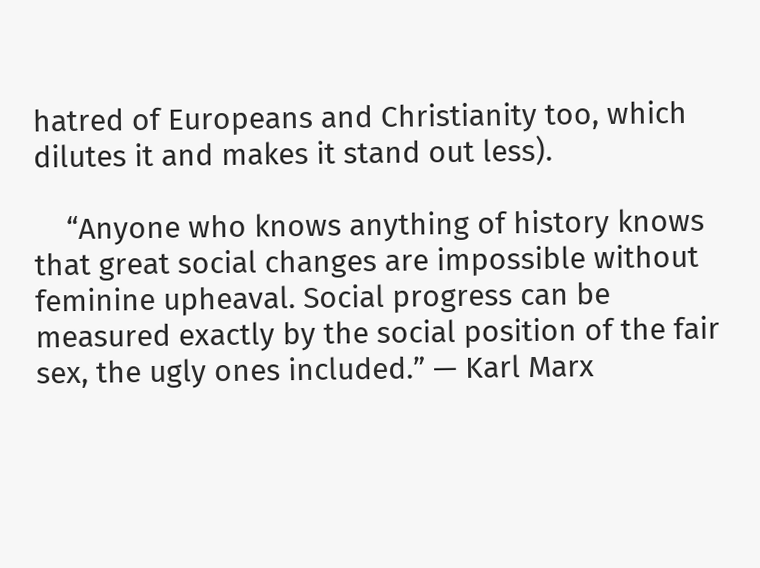hatred of Europeans and Christianity too, which dilutes it and makes it stand out less).

    “Anyone who knows anything of history knows that great social changes are impossible without feminine upheaval. Social progress can be measured exactly by the social position of the fair sex, the ugly ones included.” — Karl Marx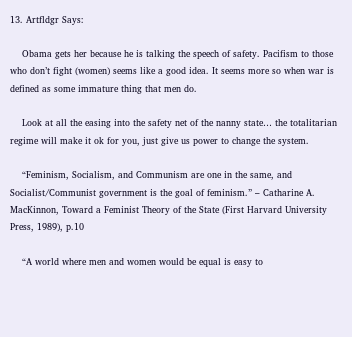13. Artfldgr Says:

    Obama gets her because he is talking the speech of safety. Pacifism to those who don’t fight (women) seems like a good idea. It seems more so when war is defined as some immature thing that men do.

    Look at all the easing into the safety net of the nanny state… the totalitarian regime will make it ok for you, just give us power to change the system.

    “Feminism, Socialism, and Communism are one in the same, and Socialist/Communist government is the goal of feminism.” – Catharine A. MacKinnon, Toward a Feminist Theory of the State (First Harvard University Press, 1989), p.10

    “A world where men and women would be equal is easy to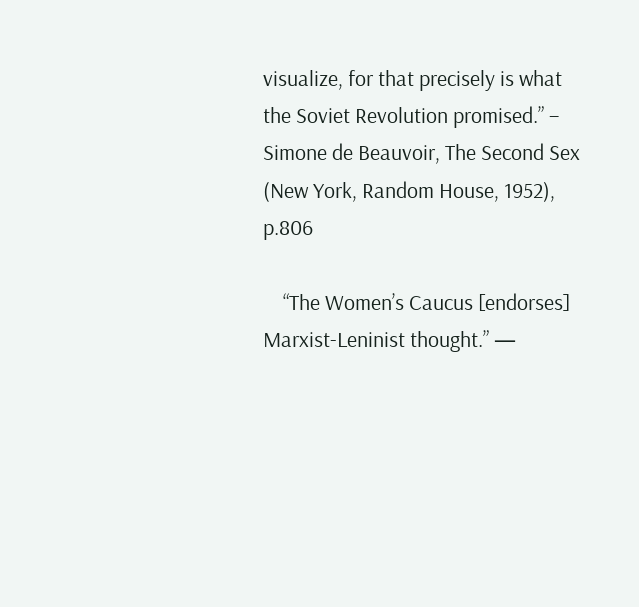visualize, for that precisely is what the Soviet Revolution promised.” – Simone de Beauvoir, The Second Sex (New York, Random House, 1952), p.806

    “The Women’s Caucus [endorses] Marxist-Leninist thought.” —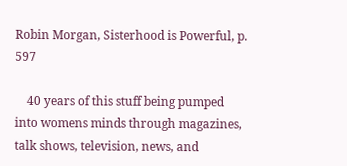Robin Morgan, Sisterhood is Powerful, p. 597

    40 years of this stuff being pumped into womens minds through magazines, talk shows, television, news, and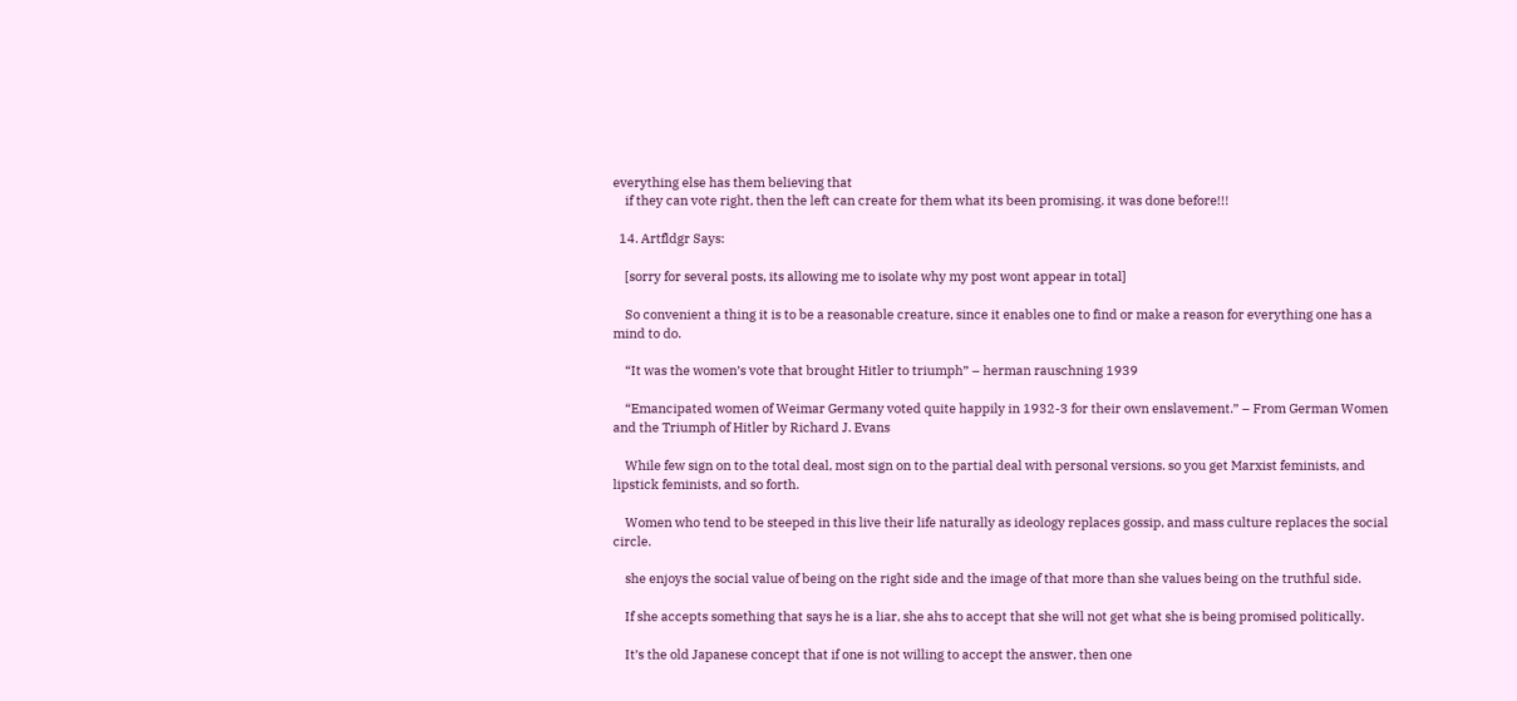everything else has them believing that
    if they can vote right, then the left can create for them what its been promising. it was done before!!!

  14. Artfldgr Says:

    [sorry for several posts, its allowing me to isolate why my post wont appear in total]

    So convenient a thing it is to be a reasonable creature, since it enables one to find or make a reason for everything one has a mind to do.

    “It was the women’s vote that brought Hitler to triumph” – herman rauschning 1939

    “Emancipated women of Weimar Germany voted quite happily in 1932-3 for their own enslavement.” – From German Women and the Triumph of Hitler by Richard J. Evans

    While few sign on to the total deal, most sign on to the partial deal with personal versions. so you get Marxist feminists, and lipstick feminists, and so forth.

    Women who tend to be steeped in this live their life naturally as ideology replaces gossip, and mass culture replaces the social circle.

    she enjoys the social value of being on the right side and the image of that more than she values being on the truthful side.

    If she accepts something that says he is a liar, she ahs to accept that she will not get what she is being promised politically.

    It’s the old Japanese concept that if one is not willing to accept the answer, then one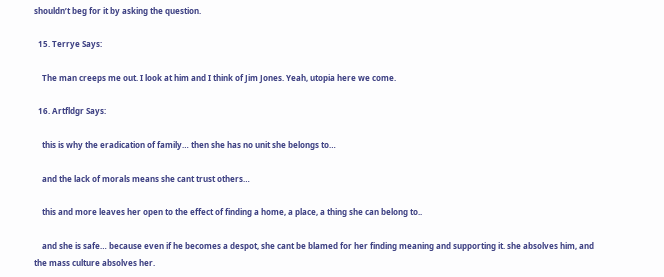shouldn’t beg for it by asking the question.

  15. Terrye Says:

    The man creeps me out. I look at him and I think of Jim Jones. Yeah, utopia here we come.

  16. Artfldgr Says:

    this is why the eradication of family… then she has no unit she belongs to…

    and the lack of morals means she cant trust others…

    this and more leaves her open to the effect of finding a home, a place, a thing she can belong to..

    and she is safe… because even if he becomes a despot, she cant be blamed for her finding meaning and supporting it. she absolves him, and the mass culture absolves her.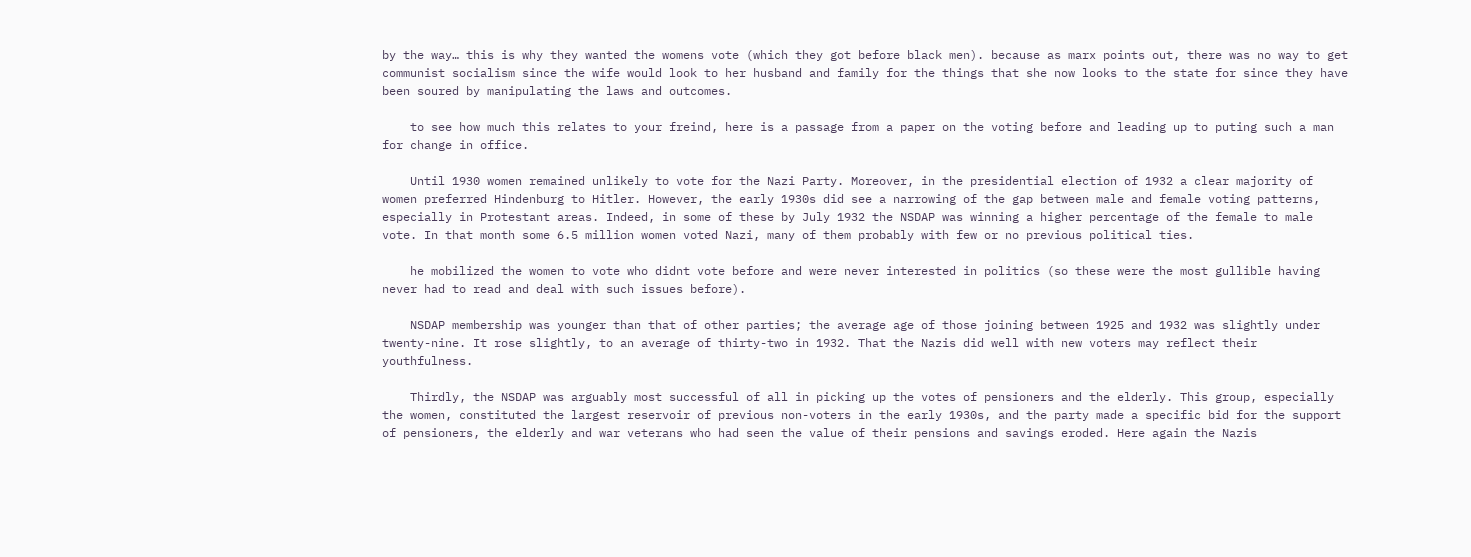by the way… this is why they wanted the womens vote (which they got before black men). because as marx points out, there was no way to get communist socialism since the wife would look to her husband and family for the things that she now looks to the state for since they have been soured by manipulating the laws and outcomes.

    to see how much this relates to your freind, here is a passage from a paper on the voting before and leading up to puting such a man for change in office.

    Until 1930 women remained unlikely to vote for the Nazi Party. Moreover, in the presidential election of 1932 a clear majority of women preferred Hindenburg to Hitler. However, the early 1930s did see a narrowing of the gap between male and female voting patterns, especially in Protestant areas. Indeed, in some of these by July 1932 the NSDAP was winning a higher percentage of the female to male vote. In that month some 6.5 million women voted Nazi, many of them probably with few or no previous political ties.

    he mobilized the women to vote who didnt vote before and were never interested in politics (so these were the most gullible having never had to read and deal with such issues before).

    NSDAP membership was younger than that of other parties; the average age of those joining between 1925 and 1932 was slightly under twenty-nine. It rose slightly, to an average of thirty-two in 1932. That the Nazis did well with new voters may reflect their youthfulness.

    Thirdly, the NSDAP was arguably most successful of all in picking up the votes of pensioners and the elderly. This group, especially the women, constituted the largest reservoir of previous non-voters in the early 1930s, and the party made a specific bid for the support of pensioners, the elderly and war veterans who had seen the value of their pensions and savings eroded. Here again the Nazis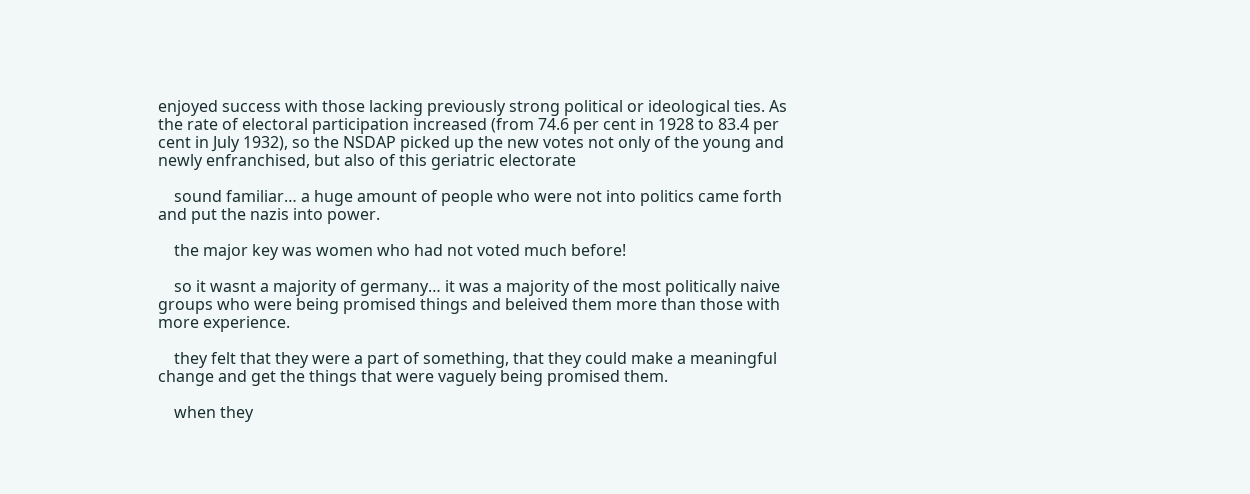enjoyed success with those lacking previously strong political or ideological ties. As the rate of electoral participation increased (from 74.6 per cent in 1928 to 83.4 per cent in July 1932), so the NSDAP picked up the new votes not only of the young and newly enfranchised, but also of this geriatric electorate

    sound familiar… a huge amount of people who were not into politics came forth and put the nazis into power.

    the major key was women who had not voted much before!

    so it wasnt a majority of germany… it was a majority of the most politically naive groups who were being promised things and beleived them more than those with more experience.

    they felt that they were a part of something, that they could make a meaningful change and get the things that were vaguely being promised them.

    when they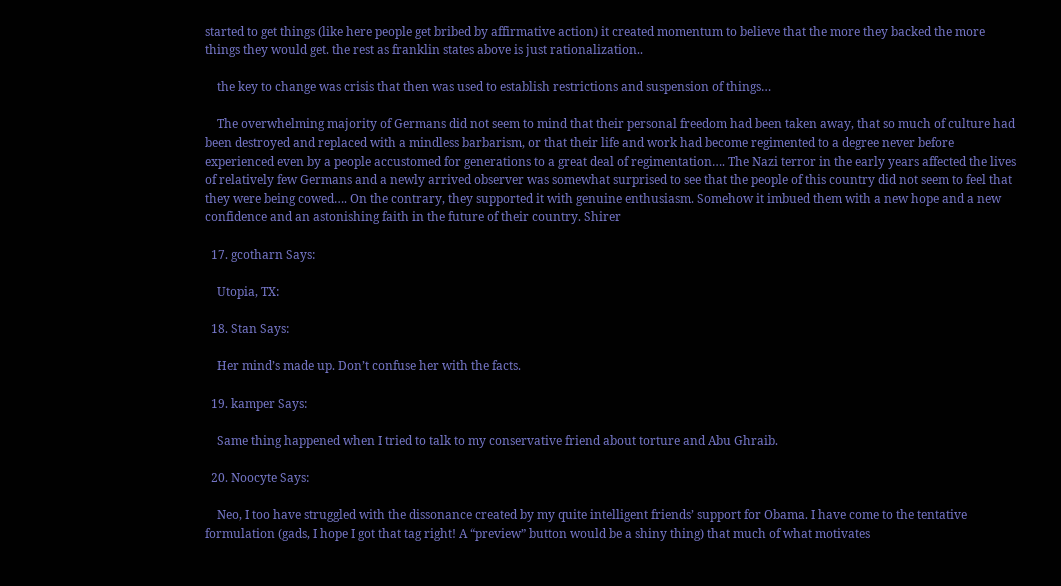started to get things (like here people get bribed by affirmative action) it created momentum to believe that the more they backed the more things they would get. the rest as franklin states above is just rationalization..

    the key to change was crisis that then was used to establish restrictions and suspension of things…

    The overwhelming majority of Germans did not seem to mind that their personal freedom had been taken away, that so much of culture had been destroyed and replaced with a mindless barbarism, or that their life and work had become regimented to a degree never before experienced even by a people accustomed for generations to a great deal of regimentation…. The Nazi terror in the early years affected the lives of relatively few Germans and a newly arrived observer was somewhat surprised to see that the people of this country did not seem to feel that they were being cowed…. On the contrary, they supported it with genuine enthusiasm. Somehow it imbued them with a new hope and a new confidence and an astonishing faith in the future of their country. Shirer

  17. gcotharn Says:

    Utopia, TX:

  18. Stan Says:

    Her mind’s made up. Don’t confuse her with the facts.

  19. kamper Says:

    Same thing happened when I tried to talk to my conservative friend about torture and Abu Ghraib.

  20. Noocyte Says:

    Neo, I too have struggled with the dissonance created by my quite intelligent friends’ support for Obama. I have come to the tentative formulation (gads, I hope I got that tag right! A “preview” button would be a shiny thing) that much of what motivates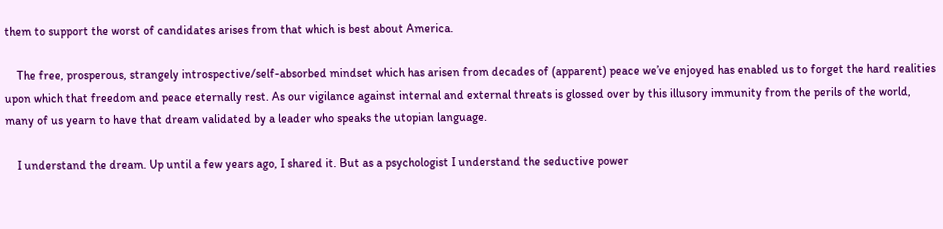them to support the worst of candidates arises from that which is best about America.

    The free, prosperous, strangely introspective/self-absorbed mindset which has arisen from decades of (apparent) peace we’ve enjoyed has enabled us to forget the hard realities upon which that freedom and peace eternally rest. As our vigilance against internal and external threats is glossed over by this illusory immunity from the perils of the world, many of us yearn to have that dream validated by a leader who speaks the utopian language.

    I understand the dream. Up until a few years ago, I shared it. But as a psychologist I understand the seductive power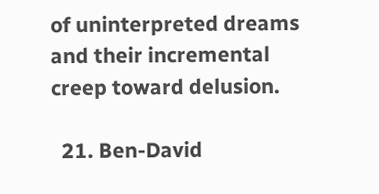of uninterpreted dreams and their incremental creep toward delusion.

  21. Ben-David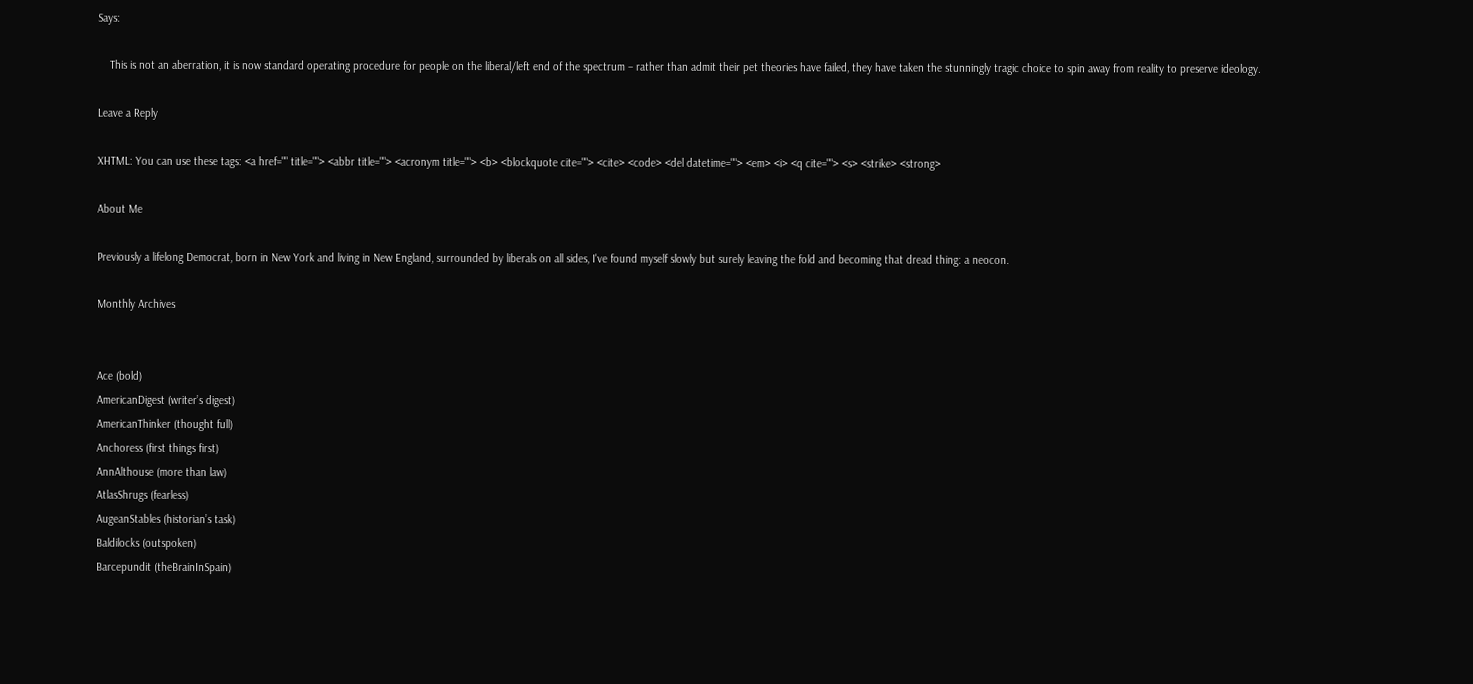Says:

    This is not an aberration, it is now standard operating procedure for people on the liberal/left end of the spectrum – rather than admit their pet theories have failed, they have taken the stunningly tragic choice to spin away from reality to preserve ideology.

Leave a Reply

XHTML: You can use these tags: <a href="" title=""> <abbr title=""> <acronym title=""> <b> <blockquote cite=""> <cite> <code> <del datetime=""> <em> <i> <q cite=""> <s> <strike> <strong>

About Me

Previously a lifelong Democrat, born in New York and living in New England, surrounded by liberals on all sides, I've found myself slowly but surely leaving the fold and becoming that dread thing: a neocon.

Monthly Archives


Ace (bold)
AmericanDigest (writer’s digest)
AmericanThinker (thought full)
Anchoress (first things first)
AnnAlthouse (more than law)
AtlasShrugs (fearless)
AugeanStables (historian’s task)
Baldilocks (outspoken)
Barcepundit (theBrainInSpain)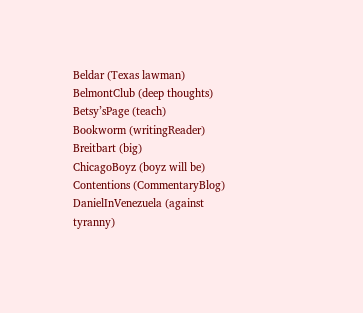Beldar (Texas lawman)
BelmontClub (deep thoughts)
Betsy’sPage (teach)
Bookworm (writingReader)
Breitbart (big)
ChicagoBoyz (boyz will be)
Contentions (CommentaryBlog)
DanielInVenezuela (against tyranny)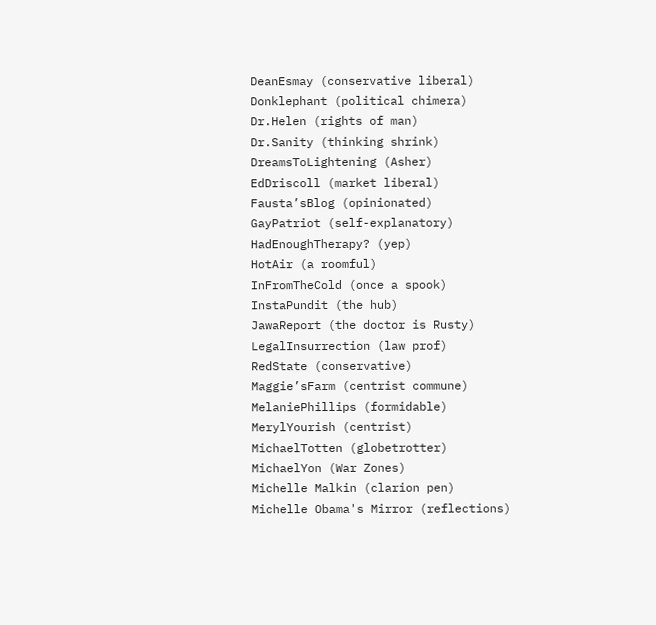DeanEsmay (conservative liberal)
Donklephant (political chimera)
Dr.Helen (rights of man)
Dr.Sanity (thinking shrink)
DreamsToLightening (Asher)
EdDriscoll (market liberal)
Fausta’sBlog (opinionated)
GayPatriot (self-explanatory)
HadEnoughTherapy? (yep)
HotAir (a roomful)
InFromTheCold (once a spook)
InstaPundit (the hub)
JawaReport (the doctor is Rusty)
LegalInsurrection (law prof)
RedState (conservative)
Maggie’sFarm (centrist commune)
MelaniePhillips (formidable)
MerylYourish (centrist)
MichaelTotten (globetrotter)
MichaelYon (War Zones)
Michelle Malkin (clarion pen)
Michelle Obama's Mirror (reflections)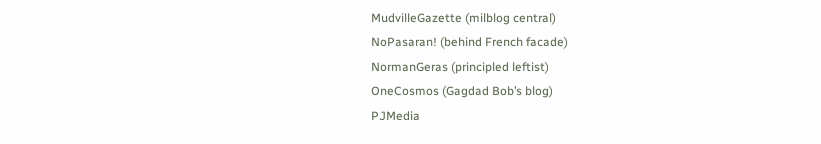MudvilleGazette (milblog central)
NoPasaran! (behind French facade)
NormanGeras (principled leftist)
OneCosmos (Gagdad Bob’s blog)
PJMedia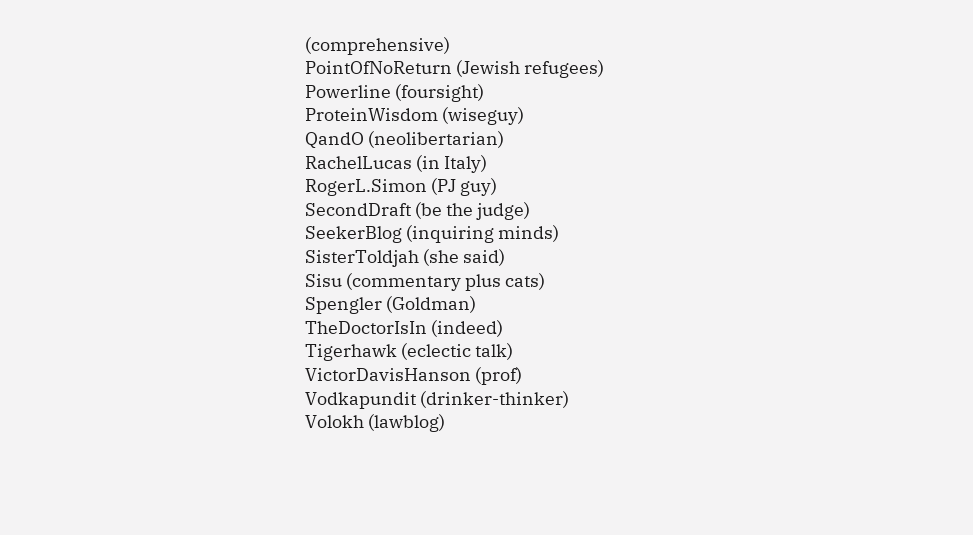(comprehensive)
PointOfNoReturn (Jewish refugees)
Powerline (foursight)
ProteinWisdom (wiseguy)
QandO (neolibertarian)
RachelLucas (in Italy)
RogerL.Simon (PJ guy)
SecondDraft (be the judge)
SeekerBlog (inquiring minds)
SisterToldjah (she said)
Sisu (commentary plus cats)
Spengler (Goldman)
TheDoctorIsIn (indeed)
Tigerhawk (eclectic talk)
VictorDavisHanson (prof)
Vodkapundit (drinker-thinker)
Volokh (lawblog)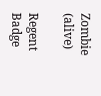Zombie (alive)

Regent Badge